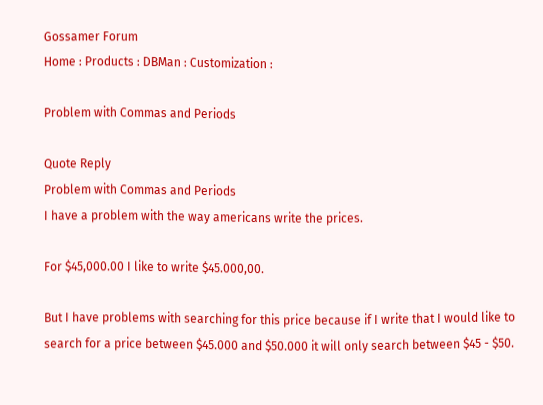Gossamer Forum
Home : Products : DBMan : Customization :

Problem with Commas and Periods

Quote Reply
Problem with Commas and Periods
I have a problem with the way americans write the prices.

For $45,000.00 I like to write $45.000,00.

But I have problems with searching for this price because if I write that I would like to search for a price between $45.000 and $50.000 it will only search between $45 - $50.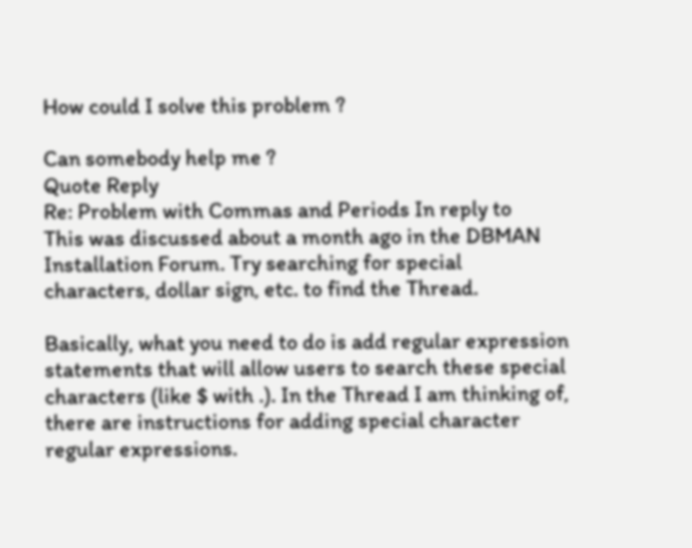How could I solve this problem ?

Can somebody help me ?
Quote Reply
Re: Problem with Commas and Periods In reply to
This was discussed about a month ago in the DBMAN Installation Forum. Try searching for special characters, dollar sign, etc. to find the Thread.

Basically, what you need to do is add regular expression statements that will allow users to search these special characters (like $ with .). In the Thread I am thinking of, there are instructions for adding special character regular expressions.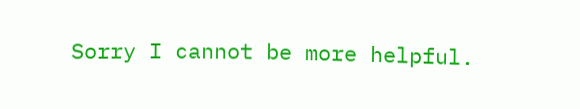Sorry I cannot be more helpful.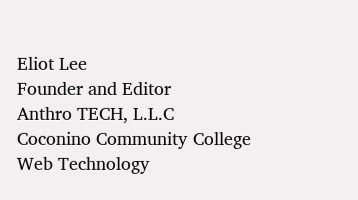Eliot Lee
Founder and Editor
Anthro TECH, L.L.C
Coconino Community College
Web Technology